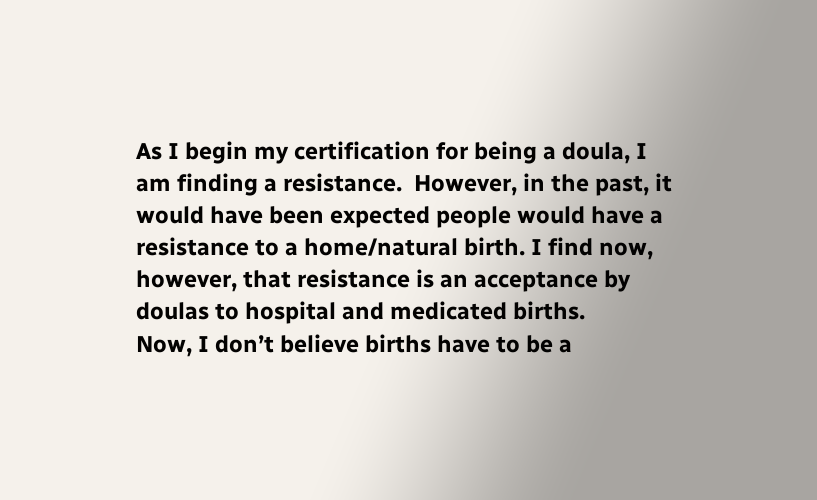As I begin my certification for being a doula, I am finding a resistance.  However, in the past, it would have been expected people would have a resistance to a home/natural birth. I find now, however, that resistance is an acceptance by doulas to hospital and medicated births.
Now, I don’t believe births have to be a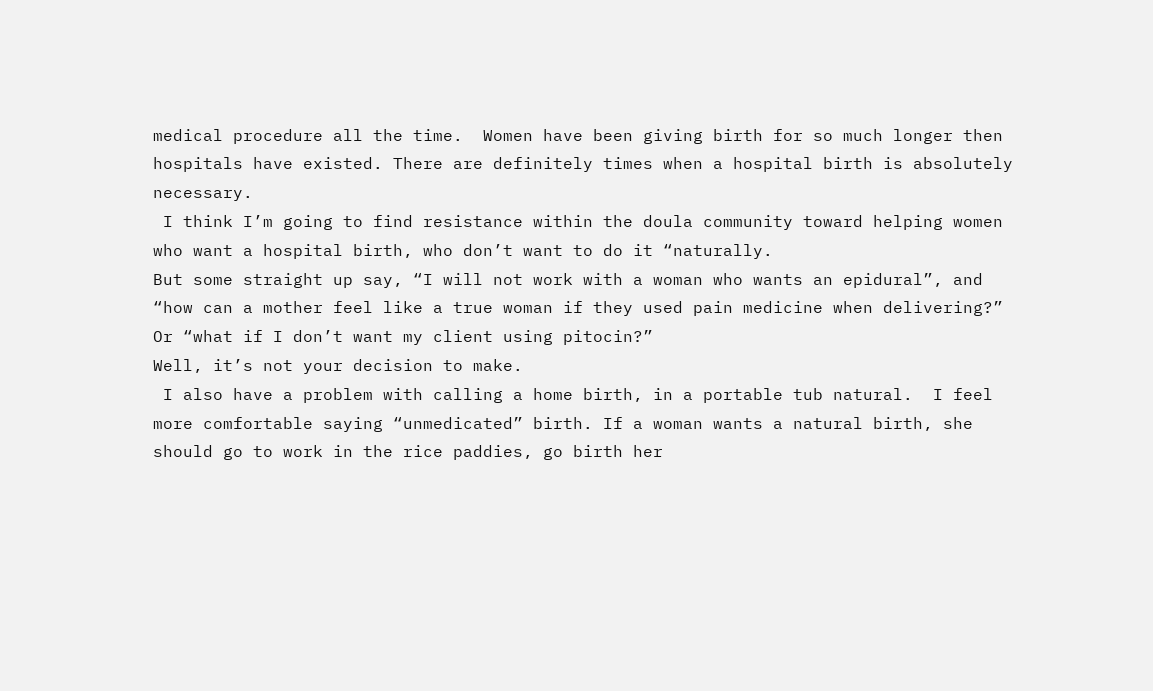medical procedure all the time.  Women have been giving birth for so much longer then hospitals have existed. There are definitely times when a hospital birth is absolutely necessary.
 I think I’m going to find resistance within the doula community toward helping women who want a hospital birth, who don’t want to do it “naturally.
But some straight up say, “I will not work with a woman who wants an epidural”, and “how can a mother feel like a true woman if they used pain medicine when delivering?” Or “what if I don’t want my client using pitocin?”
Well, it’s not your decision to make.
 I also have a problem with calling a home birth, in a portable tub natural.  I feel more comfortable saying “unmedicated” birth. If a woman wants a natural birth, she should go to work in the rice paddies, go birth her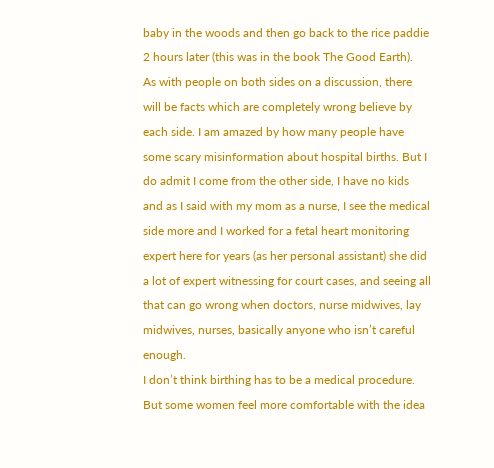baby in the woods and then go back to the rice paddie 2 hours later (this was in the book The Good Earth).
As with people on both sides on a discussion, there will be facts which are completely wrong believe by each side. I am amazed by how many people have some scary misinformation about hospital births. But I do admit I come from the other side, I have no kids and as I said with my mom as a nurse, I see the medical side more and I worked for a fetal heart monitoring expert here for years (as her personal assistant) she did a lot of expert witnessing for court cases, and seeing all that can go wrong when doctors, nurse midwives, lay midwives, nurses, basically anyone who isn’t careful enough.
I don’t think birthing has to be a medical procedure. But some women feel more comfortable with the idea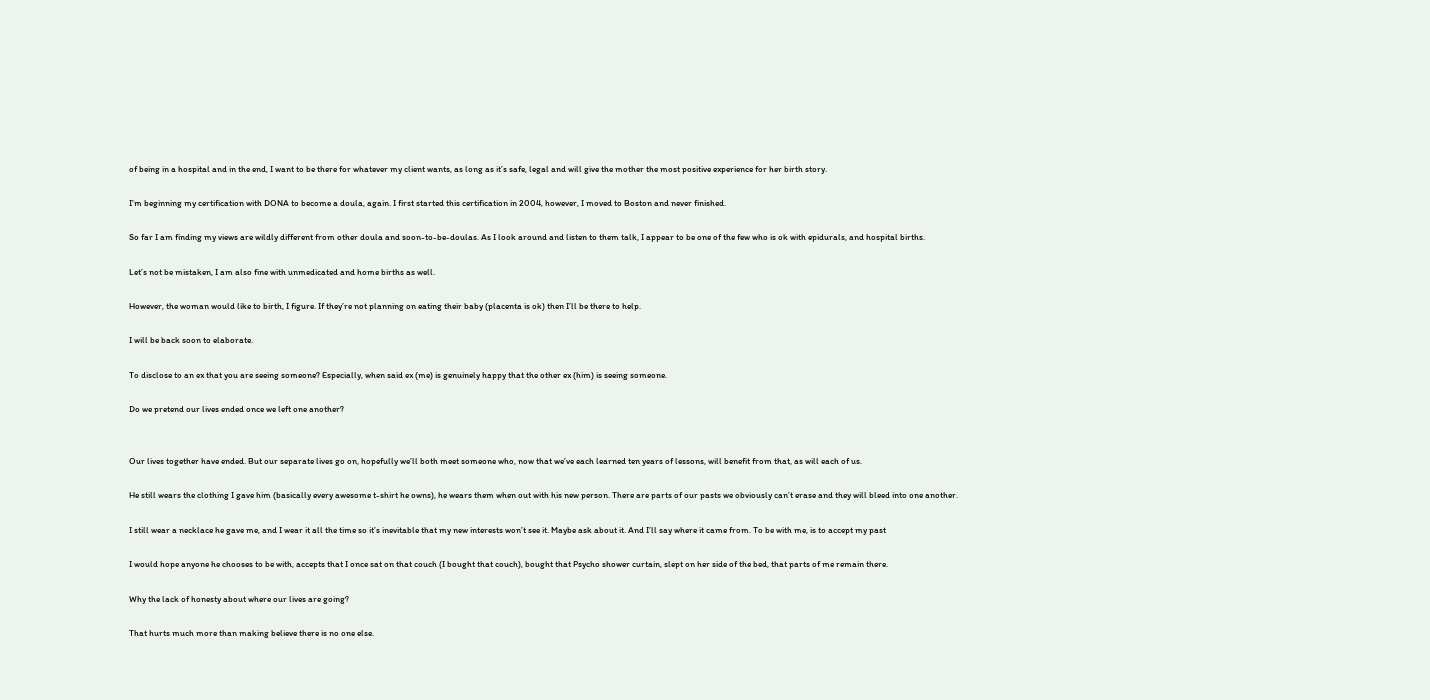of being in a hospital and in the end, I want to be there for whatever my client wants, as long as it’s safe, legal and will give the mother the most positive experience for her birth story.

I’m beginning my certification with DONA to become a doula, again. I first started this certification in 2004, however, I moved to Boston and never finished.

So far I am finding my views are wildly different from other doula and soon-to-be-doulas. As I look around and listen to them talk, I appear to be one of the few who is ok with epidurals, and hospital births.

Let’s not be mistaken, I am also fine with unmedicated and home births as well.

However, the woman would like to birth, I figure. If they’re not planning on eating their baby (placenta is ok) then I’ll be there to help.

I will be back soon to elaborate.

To disclose to an ex that you are seeing someone? Especially, when said ex (me) is genuinely happy that the other ex (him) is seeing someone.

Do we pretend our lives ended once we left one another?


Our lives together have ended. But our separate lives go on, hopefully we’ll both meet someone who, now that we’ve each learned ten years of lessons, will benefit from that, as will each of us.

He still wears the clothing I gave him (basically every awesome t-shirt he owns), he wears them when out with his new person. There are parts of our pasts we obviously can’t erase and they will bleed into one another.

I still wear a necklace he gave me, and I wear it all the time so it’s inevitable that my new interests won’t see it. Maybe ask about it. And I’ll say where it came from. To be with me, is to accept my past

I would hope anyone he chooses to be with, accepts that I once sat on that couch (I bought that couch), bought that Psycho shower curtain, slept on her side of the bed, that parts of me remain there.

Why the lack of honesty about where our lives are going?

That hurts much more than making believe there is no one else.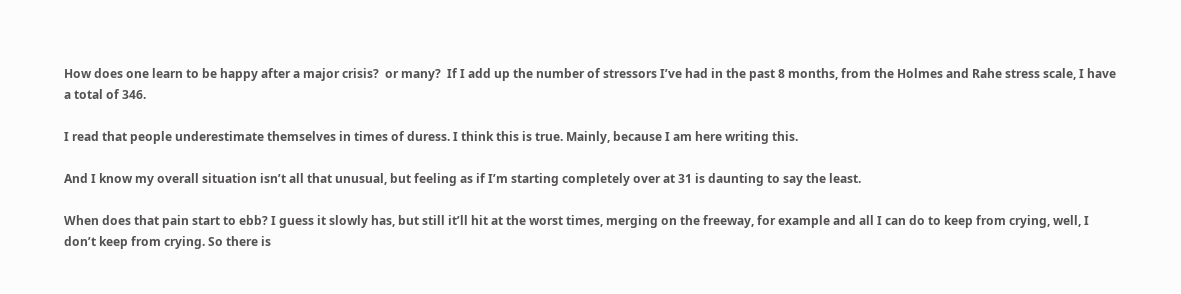How does one learn to be happy after a major crisis?  or many?  If I add up the number of stressors I’ve had in the past 8 months, from the Holmes and Rahe stress scale, I have a total of 346.

I read that people underestimate themselves in times of duress. I think this is true. Mainly, because I am here writing this.

And I know my overall situation isn’t all that unusual, but feeling as if I’m starting completely over at 31 is daunting to say the least.

When does that pain start to ebb? I guess it slowly has, but still it’ll hit at the worst times, merging on the freeway, for example and all I can do to keep from crying, well, I don’t keep from crying. So there is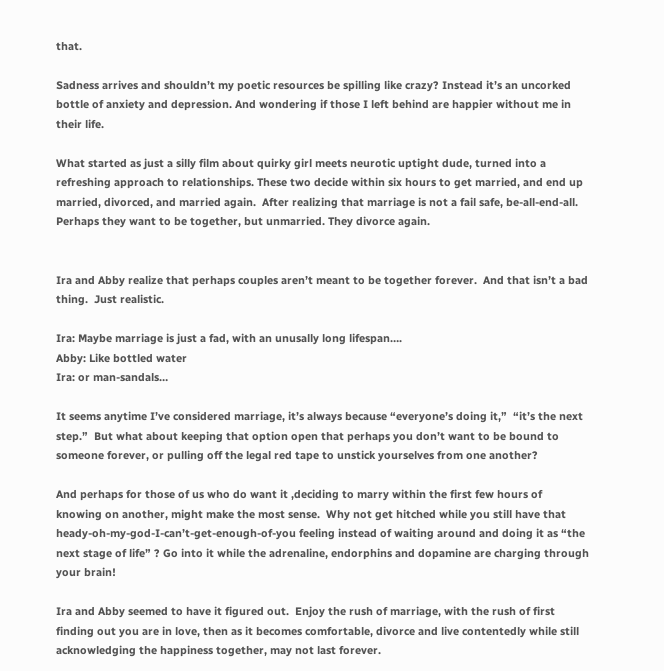that.

Sadness arrives and shouldn’t my poetic resources be spilling like crazy? Instead it’s an uncorked bottle of anxiety and depression. And wondering if those I left behind are happier without me in their life.

What started as just a silly film about quirky girl meets neurotic uptight dude, turned into a refreshing approach to relationships. These two decide within six hours to get married, and end up married, divorced, and married again.  After realizing that marriage is not a fail safe, be-all-end-all. Perhaps they want to be together, but unmarried. They divorce again.


Ira and Abby realize that perhaps couples aren’t meant to be together forever.  And that isn’t a bad thing.  Just realistic.

Ira: Maybe marriage is just a fad, with an unusally long lifespan….
Abby: Like bottled water
Ira: or man-sandals…

It seems anytime I’ve considered marriage, it’s always because “everyone’s doing it,”  “it’s the next step.”  But what about keeping that option open that perhaps you don’t want to be bound to someone forever, or pulling off the legal red tape to unstick yourselves from one another?

And perhaps for those of us who do want it ,deciding to marry within the first few hours of knowing on another, might make the most sense.  Why not get hitched while you still have that heady-oh-my-god-I-can’t-get-enough-of-you feeling instead of waiting around and doing it as “the next stage of life” ? Go into it while the adrenaline, endorphins and dopamine are charging through your brain!

Ira and Abby seemed to have it figured out.  Enjoy the rush of marriage, with the rush of first finding out you are in love, then as it becomes comfortable, divorce and live contentedly while still acknowledging the happiness together, may not last forever.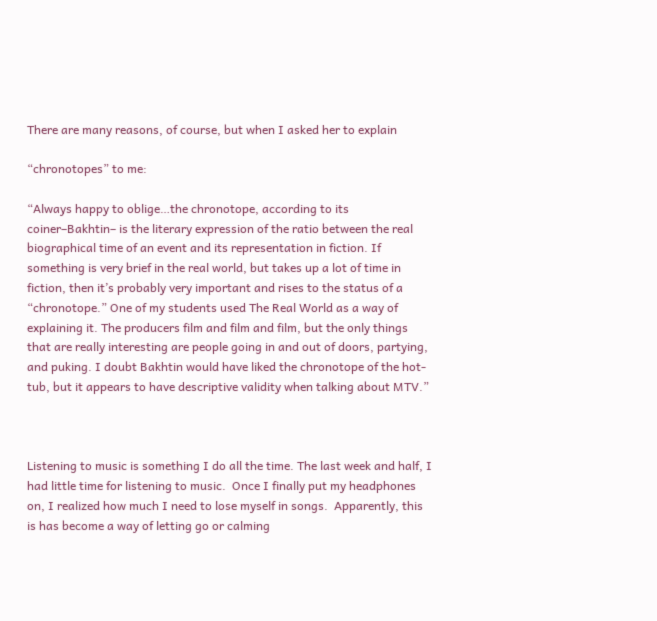There are many reasons, of course, but when I asked her to explain

“chronotopes” to me:

“Always happy to oblige…the chronotope, according to its coiner–Bakhtin– is the literary expression of the ratio between the real biographical time of an event and its representation in fiction. If something is very brief in the real world, but takes up a lot of time in fiction, then it’s probably very important and rises to the status of a “chronotope.” One of my students used The Real World as a way of explaining it. The producers film and film and film, but the only things that are really interesting are people going in and out of doors, partying, and puking. I doubt Bakhtin would have liked the chronotope of the hot-tub, but it appears to have descriptive validity when talking about MTV.”



Listening to music is something I do all the time. The last week and half, I had little time for listening to music.  Once I finally put my headphones on, I realized how much I need to lose myself in songs.  Apparently, this is has become a way of letting go or calming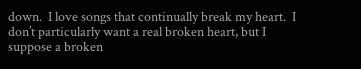down.  I love songs that continually break my heart.  I don’t particularly want a real broken heart, but I suppose a broken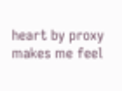heart by proxy makes me feel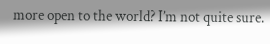more open to the world? I’m not quite sure.